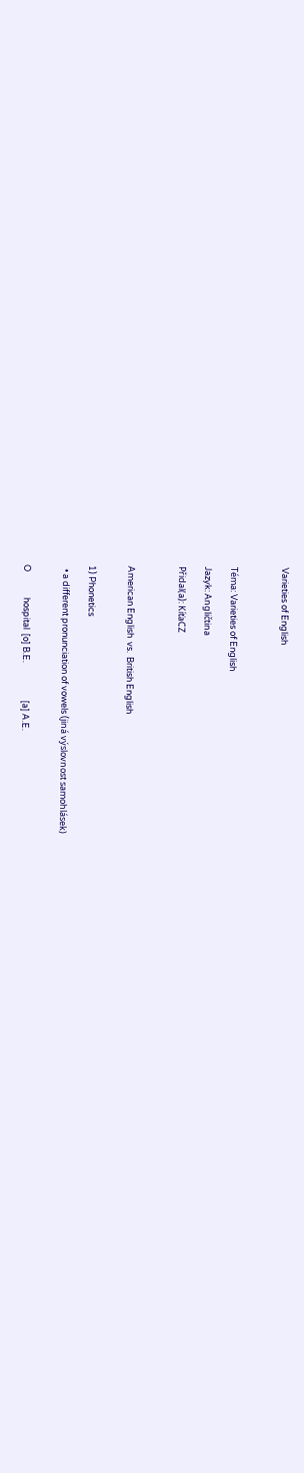Varieties of English



Téma: Varieties of English

Jazyk: Angličtina

Přidal(a): KíťaCZ



American English  vs.  British English


1) Phonetics

  • a different pronunciation of vowels (jiná výslovnost samohlásek)


O             hospital  [o] B.E.                   [a] A.E.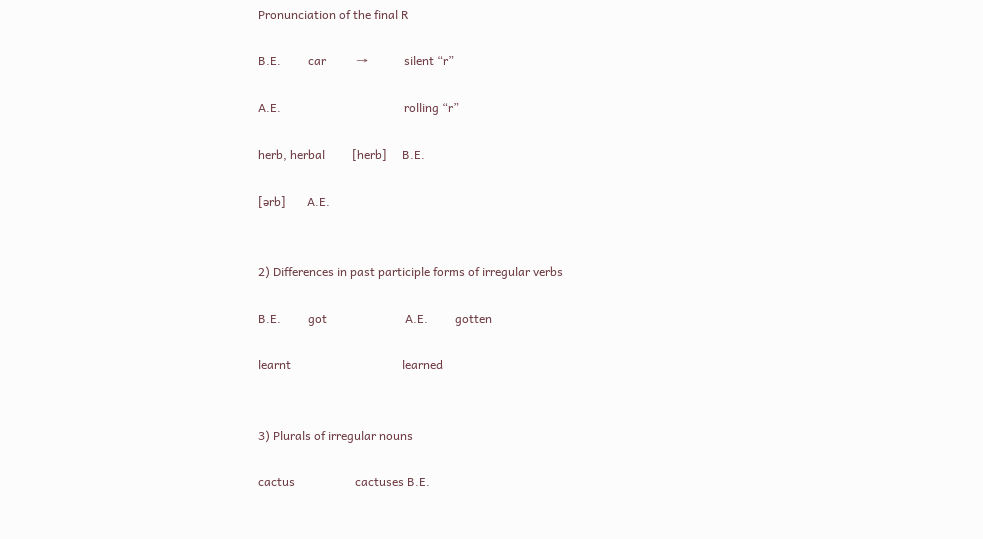Pronunciation of the final R

B.E.         car          →            silent “r”

A.E.                                         rolling “r”

herb, herbal         [herb]     B.E.

[ǝrb]       A.E.


2) Differences in past participle forms of irregular verbs

B.E.         got                          A.E.         gotten

learnt                                     learned


3) Plurals of irregular nouns

cactus                    cactuses B.E.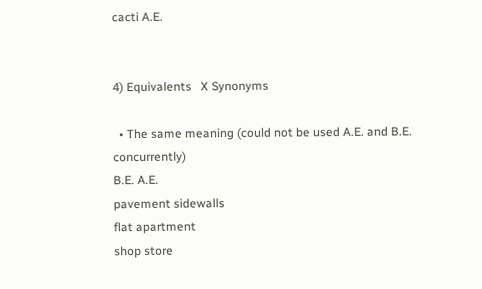cacti A.E.


4) Equivalents   X Synonyms

  • The same meaning (could not be used A.E. and B.E. concurrently)
B.E. A.E.
pavement sidewalls
flat apartment
shop store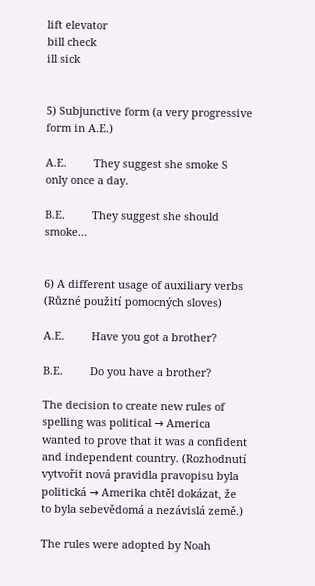lift elevator
bill check
ill sick


5) Subjunctive form (a very progressive form in A.E.)

A.E.         They suggest she smoke S only once a day.

B.E.         They suggest she should smoke…


6) A different usage of auxiliary verbs (Různé použití pomocných sloves)

A.E.         Have you got a brother?

B.E.         Do you have a brother?

The decision to create new rules of spelling was political → America wanted to prove that it was a confident and independent country. (Rozhodnutí vytvořit nová pravidla pravopisu byla politická → Amerika chtěl dokázat, že to byla sebevědomá a nezávislá země.)

The rules were adopted by Noah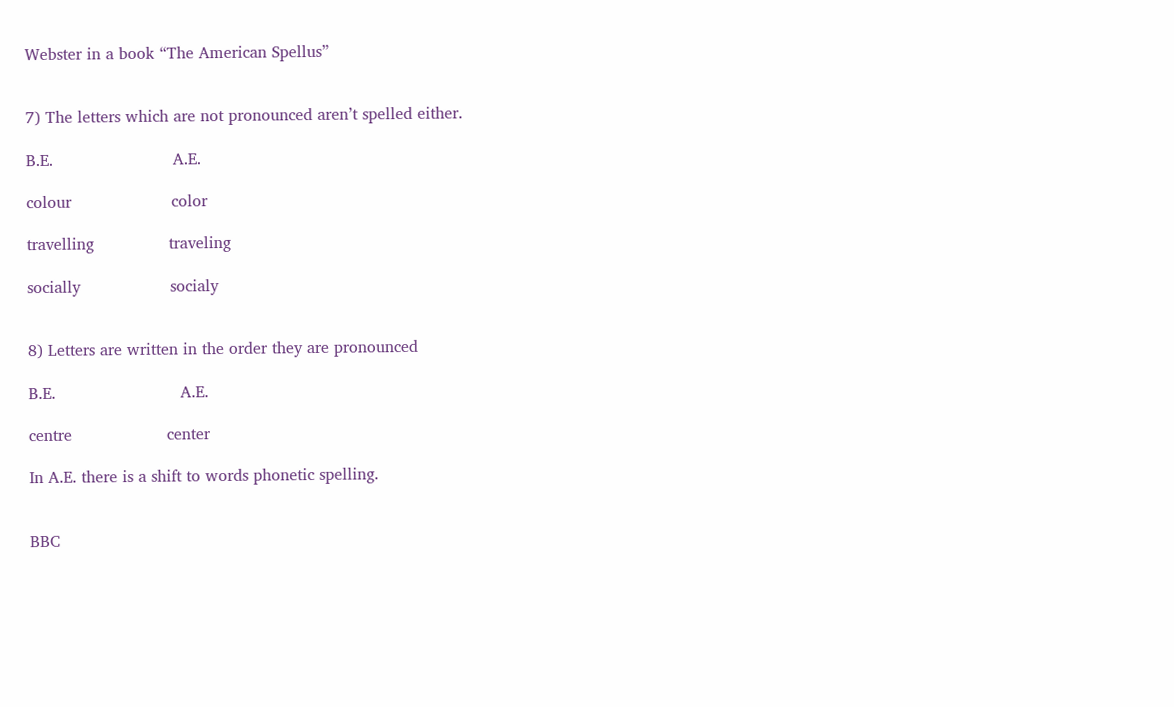Webster in a book “The American Spellus”


7) The letters which are not pronounced aren’t spelled either.

B.E.                        A.E.

colour                    color

travelling               traveling

socially                  socialy


8) Letters are written in the order they are pronounced

B.E.                         A.E.

centre                   center

In A.E. there is a shift to words phonetic spelling.


BBC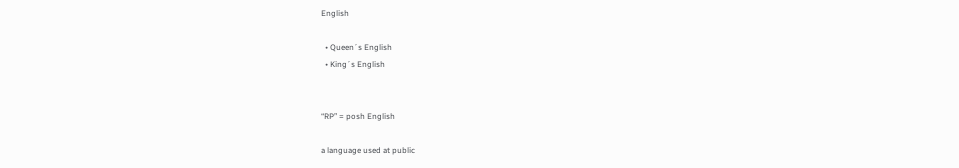English

  • Queen´s English
  • King´s English


“RP” = posh English

a language used at public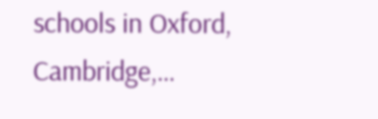schools in Oxford, Cambridge,…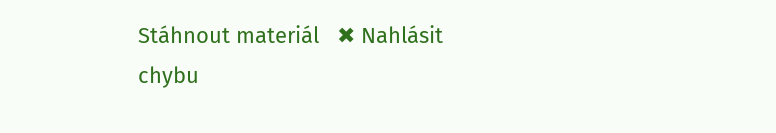Stáhnout materiál   ✖ Nahlásit chybu